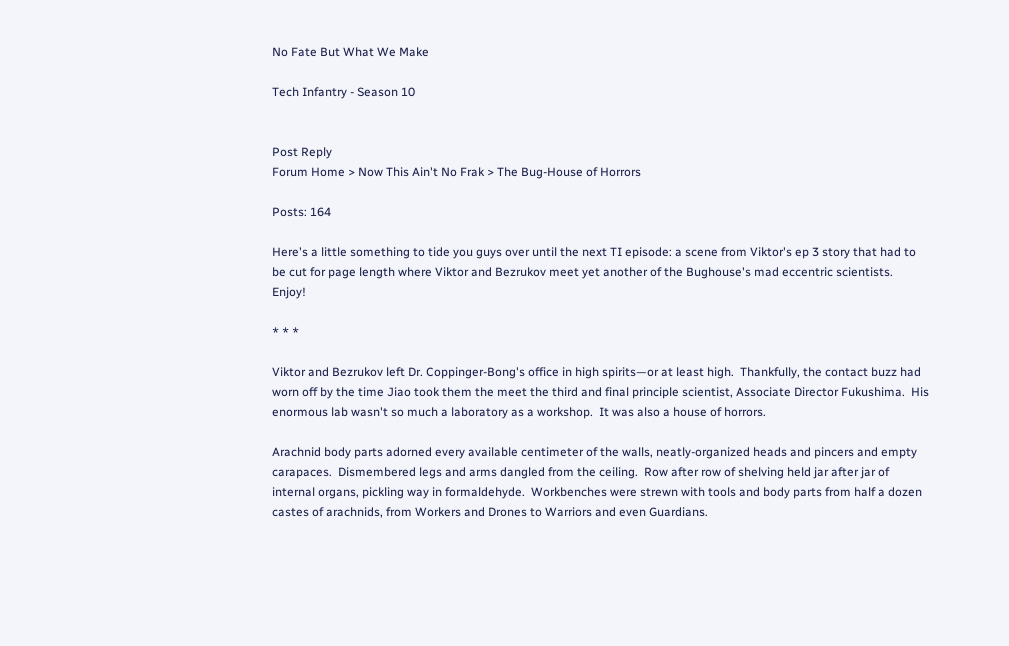No Fate But What We Make

Tech Infantry - Season 10


Post Reply
Forum Home > Now This Ain't No Frak > The Bug-House of Horrors

Posts: 164

Here's a little something to tide you guys over until the next TI episode: a scene from Viktor's ep 3 story that had to be cut for page length where Viktor and Bezrukov meet yet another of the Bughouse's mad eccentric scientists.  Enjoy!

* * *

Viktor and Bezrukov left Dr. Coppinger-Bong's office in high spirits—or at least high.  Thankfully, the contact buzz had worn off by the time Jiao took them the meet the third and final principle scientist, Associate Director Fukushima.  His enormous lab wasn't so much a laboratory as a workshop.  It was also a house of horrors.

Arachnid body parts adorned every available centimeter of the walls, neatly-organized heads and pincers and empty carapaces.  Dismembered legs and arms dangled from the ceiling.  Row after row of shelving held jar after jar of internal organs, pickling way in formaldehyde.  Workbenches were strewn with tools and body parts from half a dozen castes of arachnids, from Workers and Drones to Warriors and even Guardians.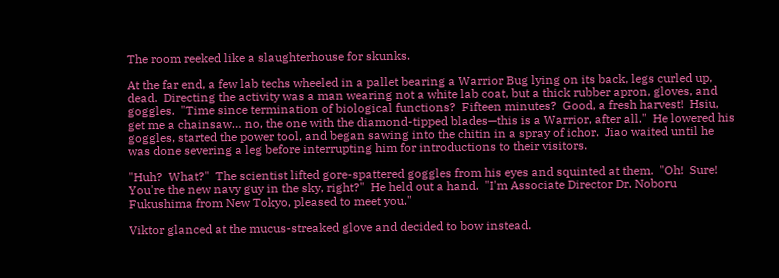The room reeked like a slaughterhouse for skunks.

At the far end, a few lab techs wheeled in a pallet bearing a Warrior Bug lying on its back, legs curled up, dead.  Directing the activity was a man wearing not a white lab coat, but a thick rubber apron, gloves, and goggles.  "Time since termination of biological functions?  Fifteen minutes?  Good, a fresh harvest!  Hsiu, get me a chainsaw… no, the one with the diamond-tipped blades—this is a Warrior, after all."  He lowered his goggles, started the power tool, and began sawing into the chitin in a spray of ichor.  Jiao waited until he was done severing a leg before interrupting him for introductions to their visitors.

"Huh?  What?"  The scientist lifted gore-spattered goggles from his eyes and squinted at them.  "Oh!  Sure!  You're the new navy guy in the sky, right?"  He held out a hand.  "I'm Associate Director Dr. Noboru Fukushima from New Tokyo, pleased to meet you."

Viktor glanced at the mucus-streaked glove and decided to bow instead.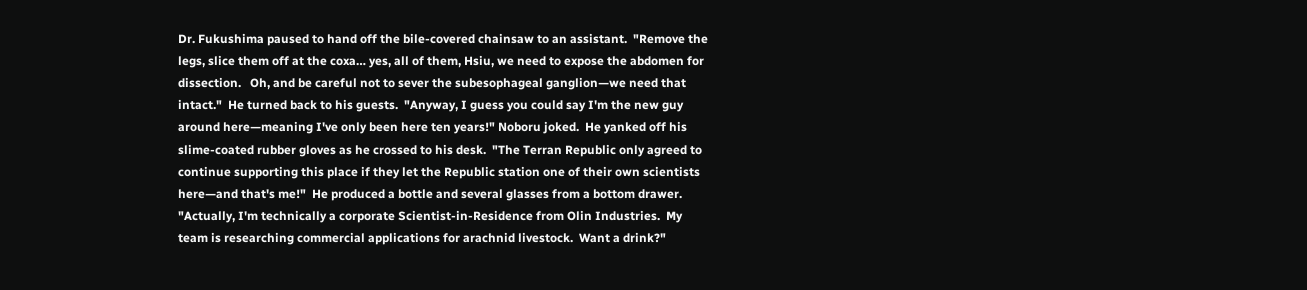Dr. Fukushima paused to hand off the bile-covered chainsaw to an assistant.  "Remove the legs, slice them off at the coxa… yes, all of them, Hsiu, we need to expose the abdomen for dissection.   Oh, and be careful not to sever the subesophageal ganglion—we need that intact."  He turned back to his guests.  "Anyway, I guess you could say I'm the new guy around here—meaning I've only been here ten years!" Noboru joked.  He yanked off his slime-coated rubber gloves as he crossed to his desk.  "The Terran Republic only agreed to continue supporting this place if they let the Republic station one of their own scientists here—and that's me!"  He produced a bottle and several glasses from a bottom drawer.  "Actually, I'm technically a corporate Scientist-in-Residence from Olin Industries.  My team is researching commercial applications for arachnid livestock.  Want a drink?"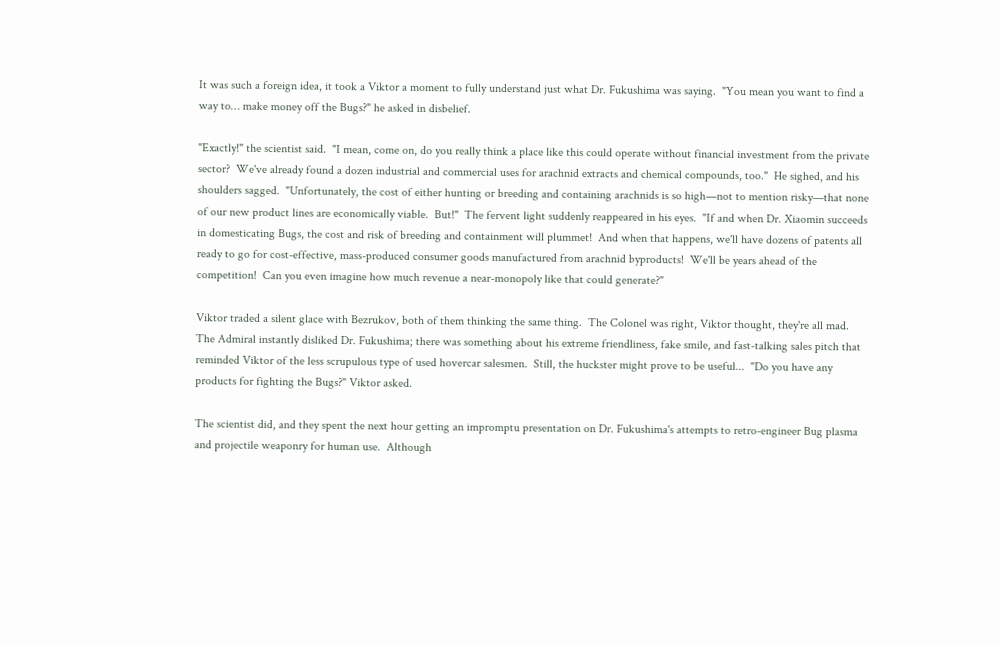It was such a foreign idea, it took a Viktor a moment to fully understand just what Dr. Fukushima was saying.  "You mean you want to find a way to… make money off the Bugs?" he asked in disbelief.

"Exactly!" the scientist said.  "I mean, come on, do you really think a place like this could operate without financial investment from the private sector?  We've already found a dozen industrial and commercial uses for arachnid extracts and chemical compounds, too."  He sighed, and his shoulders sagged.  "Unfortunately, the cost of either hunting or breeding and containing arachnids is so high—not to mention risky—that none of our new product lines are economically viable.  But!"  The fervent light suddenly reappeared in his eyes.  "If and when Dr. Xiaomin succeeds in domesticating Bugs, the cost and risk of breeding and containment will plummet!  And when that happens, we'll have dozens of patents all ready to go for cost-effective, mass-produced consumer goods manufactured from arachnid byproducts!  We'll be years ahead of the competition!  Can you even imagine how much revenue a near-monopoly like that could generate?"

Viktor traded a silent glace with Bezrukov, both of them thinking the same thing.  The Colonel was right, Viktor thought, they're all mad.  The Admiral instantly disliked Dr. Fukushima; there was something about his extreme friendliness, fake smile, and fast-talking sales pitch that reminded Viktor of the less scrupulous type of used hovercar salesmen.  Still, the huckster might prove to be useful...  "Do you have any products for fighting the Bugs?" Viktor asked.

The scientist did, and they spent the next hour getting an impromptu presentation on Dr. Fukushima's attempts to retro-engineer Bug plasma and projectile weaponry for human use.  Although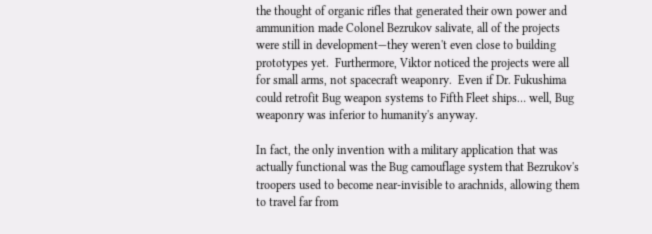the thought of organic rifles that generated their own power and ammunition made Colonel Bezrukov salivate, all of the projects were still in development—they weren't even close to building prototypes yet.  Furthermore, Viktor noticed the projects were all for small arms, not spacecraft weaponry.  Even if Dr. Fukushima could retrofit Bug weapon systems to Fifth Fleet ships… well, Bug weaponry was inferior to humanity's anyway.

In fact, the only invention with a military application that was actually functional was the Bug camouflage system that Bezrukov's troopers used to become near-invisible to arachnids, allowing them to travel far from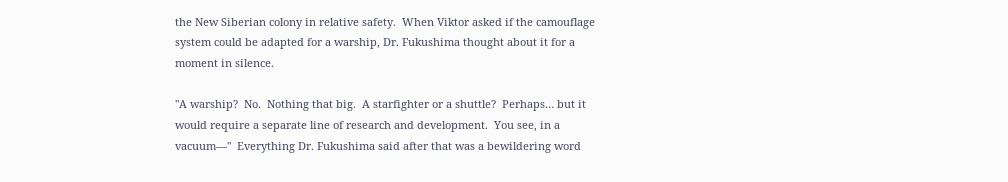the New Siberian colony in relative safety.  When Viktor asked if the camouflage system could be adapted for a warship, Dr. Fukushima thought about it for a moment in silence.

"A warship?  No.  Nothing that big.  A starfighter or a shuttle?  Perhaps… but it would require a separate line of research and development.  You see, in a vacuum—"  Everything Dr. Fukushima said after that was a bewildering word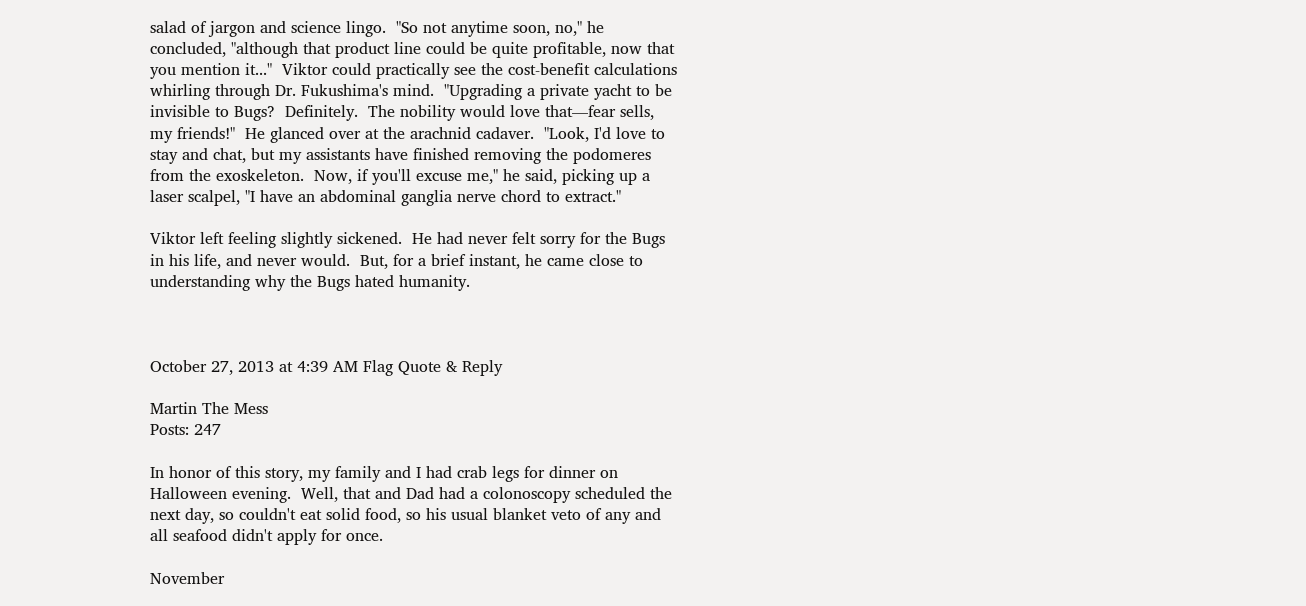salad of jargon and science lingo.  "So not anytime soon, no," he concluded, "although that product line could be quite profitable, now that you mention it..."  Viktor could practically see the cost-benefit calculations whirling through Dr. Fukushima's mind.  "Upgrading a private yacht to be invisible to Bugs?  Definitely.  The nobility would love that—fear sells, my friends!"  He glanced over at the arachnid cadaver.  "Look, I'd love to stay and chat, but my assistants have finished removing the podomeres from the exoskeleton.  Now, if you'll excuse me," he said, picking up a laser scalpel, "I have an abdominal ganglia nerve chord to extract."

Viktor left feeling slightly sickened.  He had never felt sorry for the Bugs in his life, and never would.  But, for a brief instant, he came close to understanding why the Bugs hated humanity.



October 27, 2013 at 4:39 AM Flag Quote & Reply

Martin The Mess
Posts: 247

In honor of this story, my family and I had crab legs for dinner on Halloween evening.  Well, that and Dad had a colonoscopy scheduled the next day, so couldn't eat solid food, so his usual blanket veto of any and all seafood didn't apply for once.

November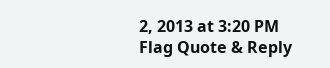2, 2013 at 3:20 PM Flag Quote & Reply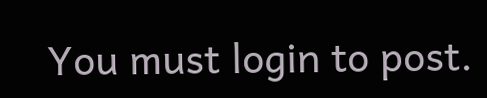You must login to post.